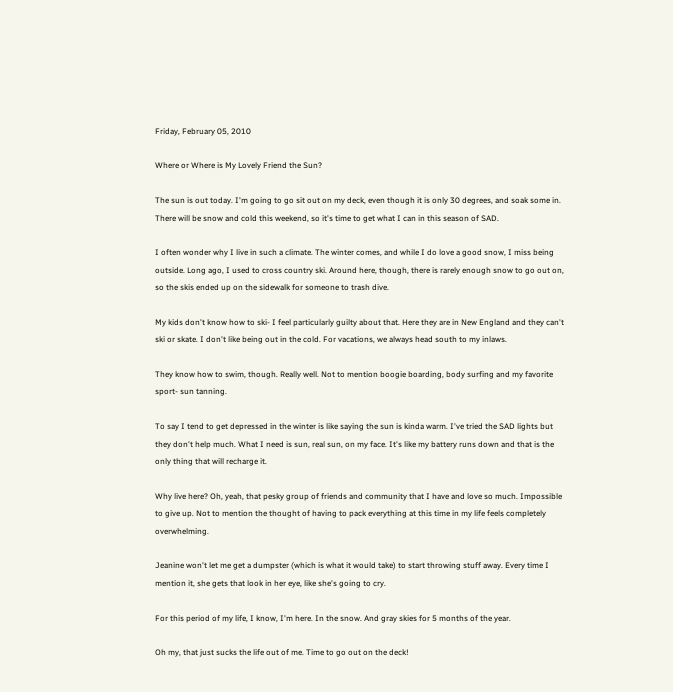Friday, February 05, 2010

Where or Where is My Lovely Friend the Sun?

The sun is out today. I'm going to go sit out on my deck, even though it is only 30 degrees, and soak some in. There will be snow and cold this weekend, so it's time to get what I can in this season of SAD.

I often wonder why I live in such a climate. The winter comes, and while I do love a good snow, I miss being outside. Long ago, I used to cross country ski. Around here, though, there is rarely enough snow to go out on, so the skis ended up on the sidewalk for someone to trash dive.

My kids don't know how to ski- I feel particularly guilty about that. Here they are in New England and they can't ski or skate. I don't like being out in the cold. For vacations, we always head south to my inlaws.

They know how to swim, though. Really well. Not to mention boogie boarding, body surfing and my favorite sport- sun tanning.

To say I tend to get depressed in the winter is like saying the sun is kinda warm. I've tried the SAD lights but they don't help much. What I need is sun, real sun, on my face. It's like my battery runs down and that is the only thing that will recharge it.

Why live here? Oh, yeah, that pesky group of friends and community that I have and love so much. Impossible to give up. Not to mention the thought of having to pack everything at this time in my life feels completely overwhelming.

Jeanine won't let me get a dumpster (which is what it would take) to start throwing stuff away. Every time I mention it, she gets that look in her eye, like she's going to cry.

For this period of my life, I know, I'm here. In the snow. And gray skies for 5 months of the year.

Oh my, that just sucks the life out of me. Time to go out on the deck!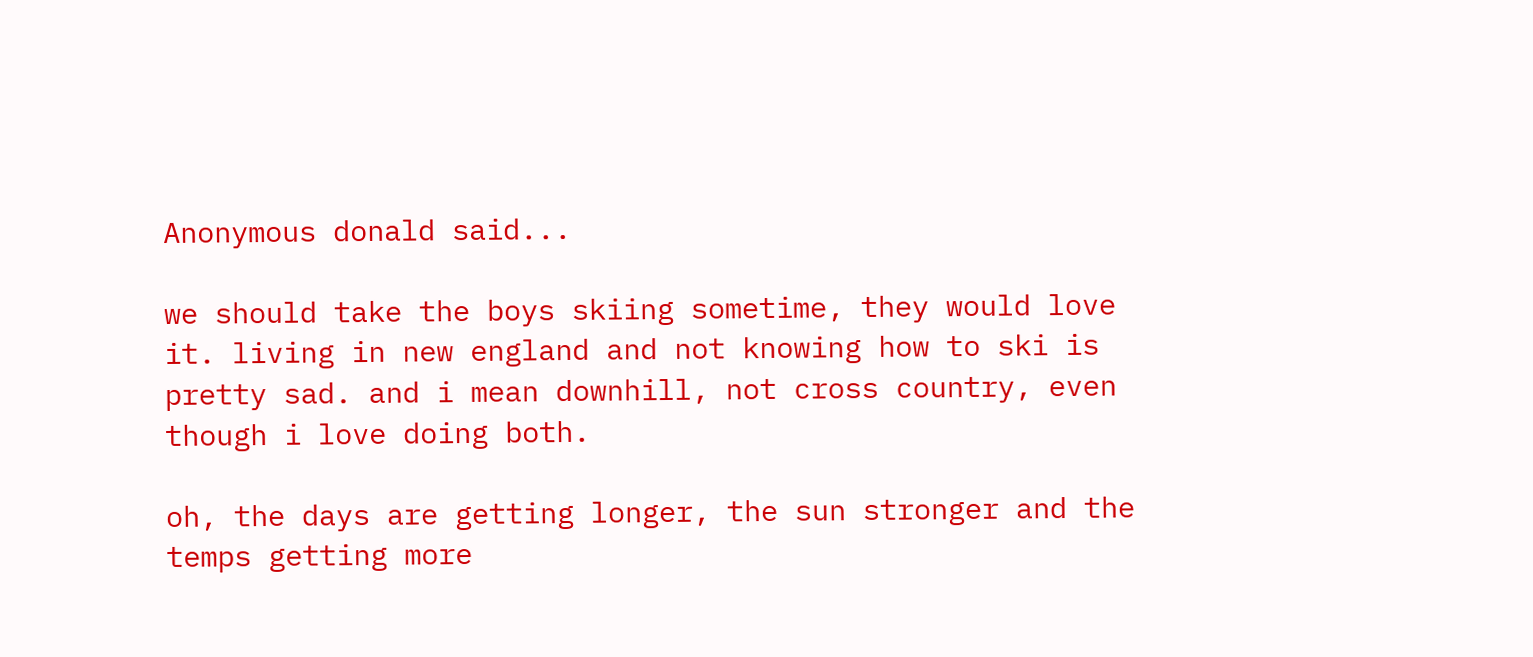Anonymous donald said...

we should take the boys skiing sometime, they would love it. living in new england and not knowing how to ski is pretty sad. and i mean downhill, not cross country, even though i love doing both.

oh, the days are getting longer, the sun stronger and the temps getting more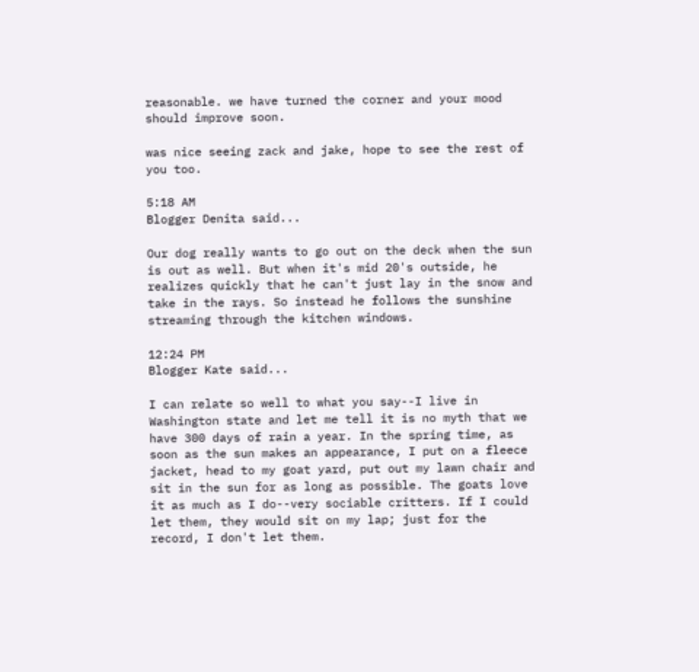reasonable. we have turned the corner and your mood should improve soon.

was nice seeing zack and jake, hope to see the rest of you too.

5:18 AM
Blogger Denita said...

Our dog really wants to go out on the deck when the sun is out as well. But when it's mid 20's outside, he realizes quickly that he can't just lay in the snow and take in the rays. So instead he follows the sunshine streaming through the kitchen windows.

12:24 PM
Blogger Kate said...

I can relate so well to what you say--I live in Washington state and let me tell it is no myth that we have 300 days of rain a year. In the spring time, as soon as the sun makes an appearance, I put on a fleece jacket, head to my goat yard, put out my lawn chair and sit in the sun for as long as possible. The goats love it as much as I do--very sociable critters. If I could let them, they would sit on my lap; just for the record, I don't let them.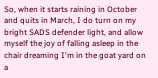So, when it starts raining in October and quits in March, I do turn on my bright SADS defender light, and allow myself the joy of falling asleep in the chair dreaming I'm in the goat yard on a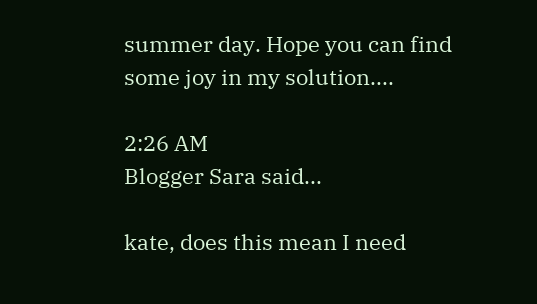summer day. Hope you can find some joy in my solution....

2:26 AM
Blogger Sara said...

kate, does this mean I need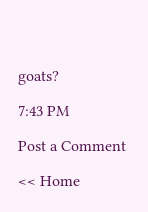goats?

7:43 PM

Post a Comment

<< Home